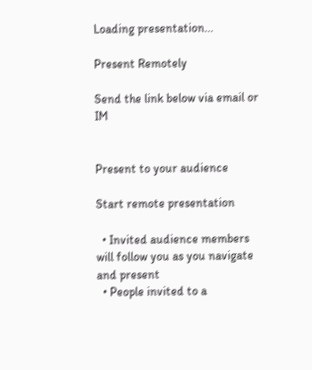Loading presentation...

Present Remotely

Send the link below via email or IM


Present to your audience

Start remote presentation

  • Invited audience members will follow you as you navigate and present
  • People invited to a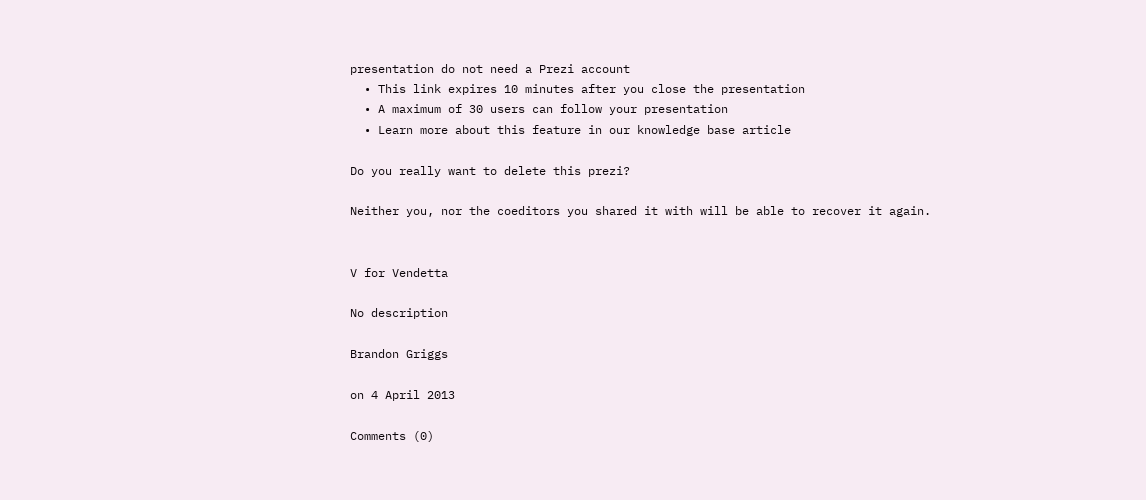presentation do not need a Prezi account
  • This link expires 10 minutes after you close the presentation
  • A maximum of 30 users can follow your presentation
  • Learn more about this feature in our knowledge base article

Do you really want to delete this prezi?

Neither you, nor the coeditors you shared it with will be able to recover it again.


V for Vendetta

No description

Brandon Griggs

on 4 April 2013

Comments (0)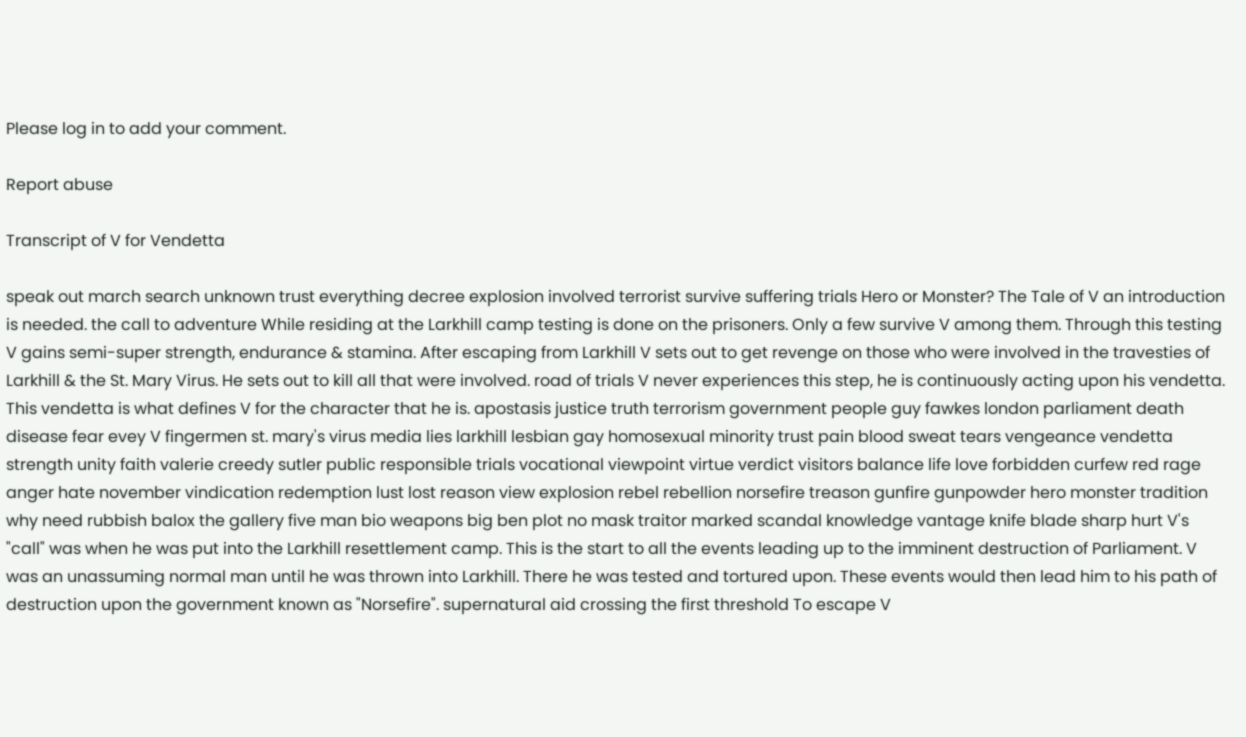Please log in to add your comment.

Report abuse

Transcript of V for Vendetta

speak out march search unknown trust everything decree explosion involved terrorist survive suffering trials Hero or Monster? The Tale of V an introduction is needed. the call to adventure While residing at the Larkhill camp testing is done on the prisoners. Only a few survive V among them. Through this testing V gains semi-super strength, endurance & stamina. After escaping from Larkhill V sets out to get revenge on those who were involved in the travesties of Larkhill & the St. Mary Virus. He sets out to kill all that were involved. road of trials V never experiences this step, he is continuously acting upon his vendetta. This vendetta is what defines V for the character that he is. apostasis justice truth terrorism government people guy fawkes london parliament death disease fear evey V fingermen st. mary's virus media lies larkhill lesbian gay homosexual minority trust pain blood sweat tears vengeance vendetta strength unity faith valerie creedy sutler public responsible trials vocational viewpoint virtue verdict visitors balance life love forbidden curfew red rage anger hate november vindication redemption lust lost reason view explosion rebel rebellion norsefire treason gunfire gunpowder hero monster tradition why need rubbish balox the gallery five man bio weapons big ben plot no mask traitor marked scandal knowledge vantage knife blade sharp hurt V's "call" was when he was put into the Larkhill resettlement camp. This is the start to all the events leading up to the imminent destruction of Parliament. V was an unassuming normal man until he was thrown into Larkhill. There he was tested and tortured upon. These events would then lead him to his path of destruction upon the government known as "Norsefire". supernatural aid crossing the first threshold To escape V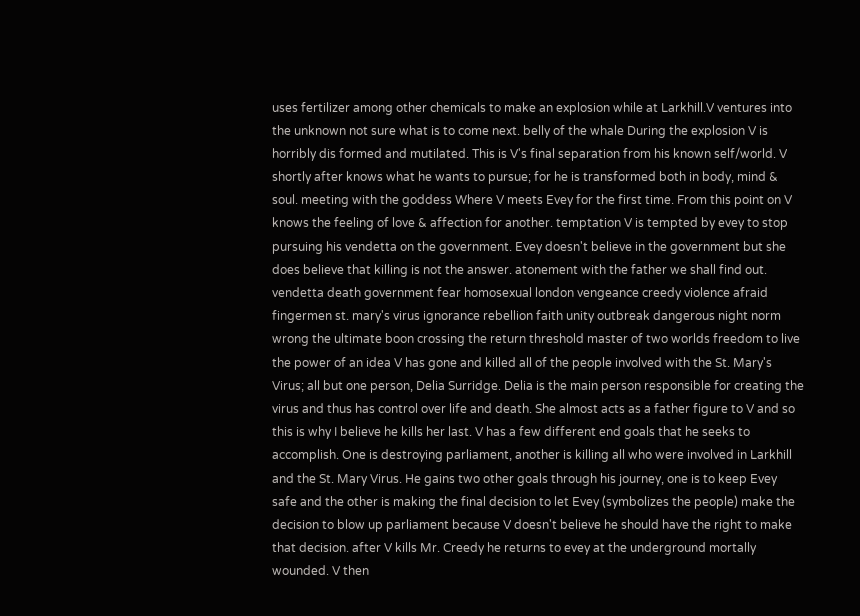uses fertilizer among other chemicals to make an explosion while at Larkhill.V ventures into the unknown not sure what is to come next. belly of the whale During the explosion V is horribly dis formed and mutilated. This is V's final separation from his known self/world. V shortly after knows what he wants to pursue; for he is transformed both in body, mind & soul. meeting with the goddess Where V meets Evey for the first time. From this point on V knows the feeling of love & affection for another. temptation V is tempted by evey to stop pursuing his vendetta on the government. Evey doesn't believe in the government but she does believe that killing is not the answer. atonement with the father we shall find out. vendetta death government fear homosexual london vengeance creedy violence afraid fingermen st. mary's virus ignorance rebellion faith unity outbreak dangerous night norm wrong the ultimate boon crossing the return threshold master of two worlds freedom to live the power of an idea V has gone and killed all of the people involved with the St. Mary's Virus; all but one person, Delia Surridge. Delia is the main person responsible for creating the virus and thus has control over life and death. She almost acts as a father figure to V and so this is why I believe he kills her last. V has a few different end goals that he seeks to accomplish. One is destroying parliament, another is killing all who were involved in Larkhill and the St. Mary Virus. He gains two other goals through his journey, one is to keep Evey safe and the other is making the final decision to let Evey (symbolizes the people) make the decision to blow up parliament because V doesn't believe he should have the right to make that decision. after V kills Mr. Creedy he returns to evey at the underground mortally wounded. V then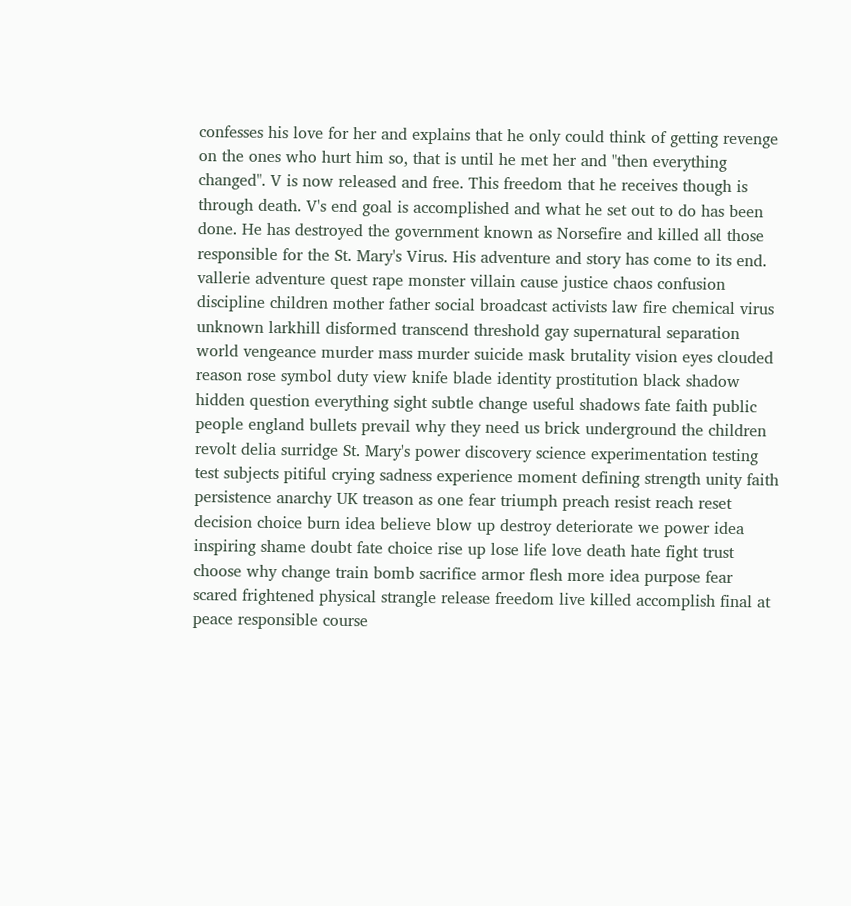confesses his love for her and explains that he only could think of getting revenge on the ones who hurt him so, that is until he met her and "then everything changed". V is now released and free. This freedom that he receives though is through death. V's end goal is accomplished and what he set out to do has been done. He has destroyed the government known as Norsefire and killed all those responsible for the St. Mary's Virus. His adventure and story has come to its end. vallerie adventure quest rape monster villain cause justice chaos confusion discipline children mother father social broadcast activists law fire chemical virus unknown larkhill disformed transcend threshold gay supernatural separation world vengeance murder mass murder suicide mask brutality vision eyes clouded reason rose symbol duty view knife blade identity prostitution black shadow hidden question everything sight subtle change useful shadows fate faith public people england bullets prevail why they need us brick underground the children revolt delia surridge St. Mary's power discovery science experimentation testing test subjects pitiful crying sadness experience moment defining strength unity faith persistence anarchy UK treason as one fear triumph preach resist reach reset decision choice burn idea believe blow up destroy deteriorate we power idea inspiring shame doubt fate choice rise up lose life love death hate fight trust choose why change train bomb sacrifice armor flesh more idea purpose fear scared frightened physical strangle release freedom live killed accomplish final at peace responsible course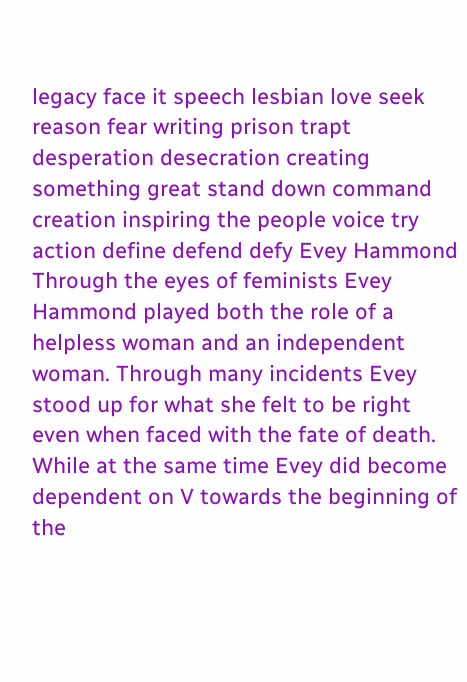legacy face it speech lesbian love seek reason fear writing prison trapt desperation desecration creating something great stand down command creation inspiring the people voice try action define defend defy Evey Hammond Through the eyes of feminists Evey Hammond played both the role of a helpless woman and an independent woman. Through many incidents Evey stood up for what she felt to be right even when faced with the fate of death. While at the same time Evey did become dependent on V towards the beginning of the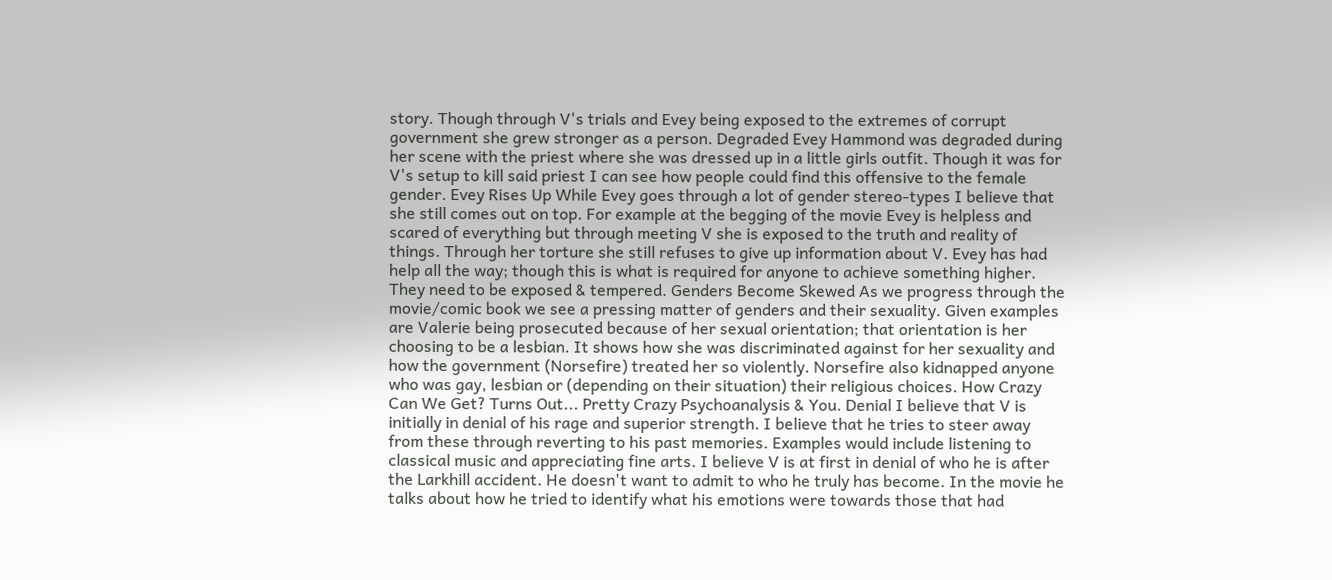story. Though through V's trials and Evey being exposed to the extremes of corrupt government she grew stronger as a person. Degraded Evey Hammond was degraded during her scene with the priest where she was dressed up in a little girls outfit. Though it was for V's setup to kill said priest I can see how people could find this offensive to the female gender. Evey Rises Up While Evey goes through a lot of gender stereo-types I believe that she still comes out on top. For example at the begging of the movie Evey is helpless and scared of everything but through meeting V she is exposed to the truth and reality of things. Through her torture she still refuses to give up information about V. Evey has had help all the way; though this is what is required for anyone to achieve something higher. They need to be exposed & tempered. Genders Become Skewed As we progress through the movie/comic book we see a pressing matter of genders and their sexuality. Given examples are Valerie being prosecuted because of her sexual orientation; that orientation is her choosing to be a lesbian. It shows how she was discriminated against for her sexuality and how the government (Norsefire) treated her so violently. Norsefire also kidnapped anyone who was gay, lesbian or (depending on their situation) their religious choices. How Crazy Can We Get? Turns Out... Pretty Crazy Psychoanalysis & You. Denial I believe that V is initially in denial of his rage and superior strength. I believe that he tries to steer away from these through reverting to his past memories. Examples would include listening to classical music and appreciating fine arts. I believe V is at first in denial of who he is after the Larkhill accident. He doesn't want to admit to who he truly has become. In the movie he talks about how he tried to identify what his emotions were towards those that had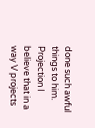done such awful things to him. Projection I believe that in a way V projects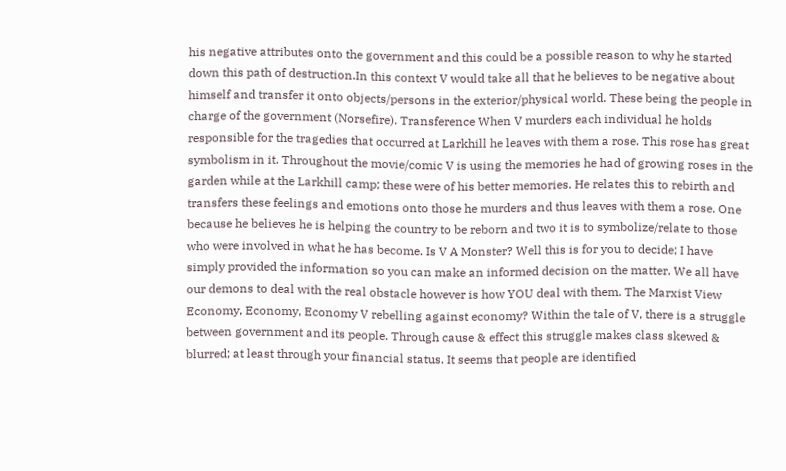his negative attributes onto the government and this could be a possible reason to why he started down this path of destruction.In this context V would take all that he believes to be negative about himself and transfer it onto objects/persons in the exterior/physical world. These being the people in charge of the government (Norsefire). Transference When V murders each individual he holds responsible for the tragedies that occurred at Larkhill he leaves with them a rose. This rose has great symbolism in it. Throughout the movie/comic V is using the memories he had of growing roses in the garden while at the Larkhill camp; these were of his better memories. He relates this to rebirth and transfers these feelings and emotions onto those he murders and thus leaves with them a rose. One because he believes he is helping the country to be reborn and two it is to symbolize/relate to those who were involved in what he has become. Is V A Monster? Well this is for you to decide; I have simply provided the information so you can make an informed decision on the matter. We all have our demons to deal with the real obstacle however is how YOU deal with them. The Marxist View Economy, Economy, Economy V rebelling against economy? Within the tale of V, there is a struggle between government and its people. Through cause & effect this struggle makes class skewed & blurred; at least through your financial status. It seems that people are identified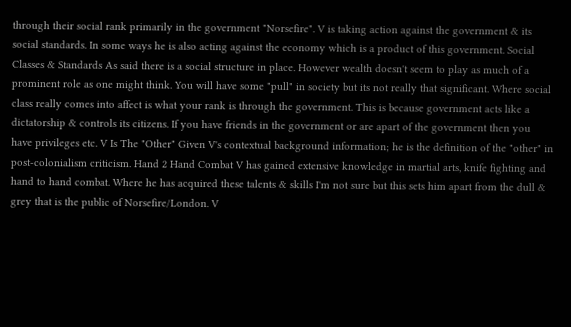through their social rank primarily in the government "Norsefire". V is taking action against the government & its social standards. In some ways he is also acting against the economy which is a product of this government. Social Classes & Standards As said there is a social structure in place. However wealth doesn't seem to play as much of a prominent role as one might think. You will have some "pull" in society but its not really that significant. Where social class really comes into affect is what your rank is through the government. This is because government acts like a dictatorship & controls its citizens. If you have friends in the government or are apart of the government then you have privileges etc. V Is The "Other" Given V's contextual background information; he is the definition of the "other" in post-colonialism criticism. Hand 2 Hand Combat V has gained extensive knowledge in martial arts, knife fighting and hand to hand combat. Where he has acquired these talents & skills I'm not sure but this sets him apart from the dull & grey that is the public of Norsefire/London. V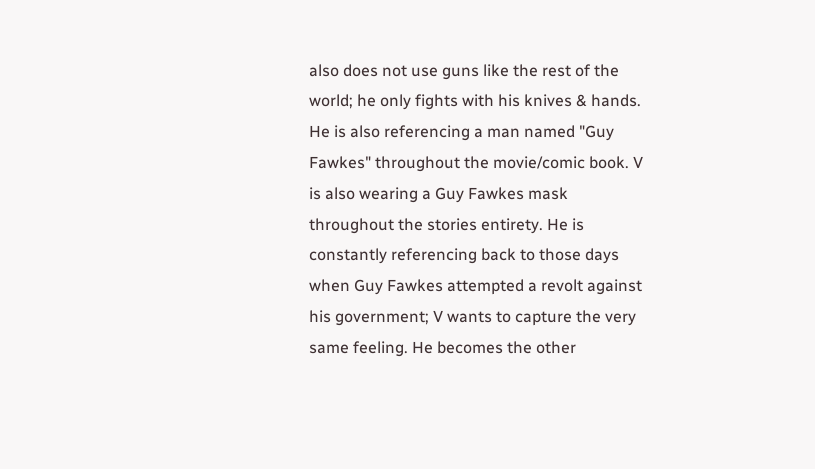also does not use guns like the rest of the world; he only fights with his knives & hands. He is also referencing a man named "Guy Fawkes" throughout the movie/comic book. V is also wearing a Guy Fawkes mask throughout the stories entirety. He is constantly referencing back to those days when Guy Fawkes attempted a revolt against his government; V wants to capture the very same feeling. He becomes the other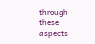through these aspects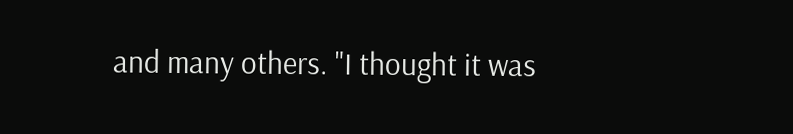and many others. "I thought it was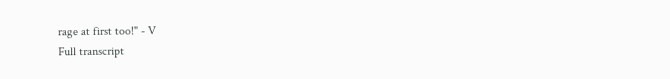rage at first too!" - V
Full transcript